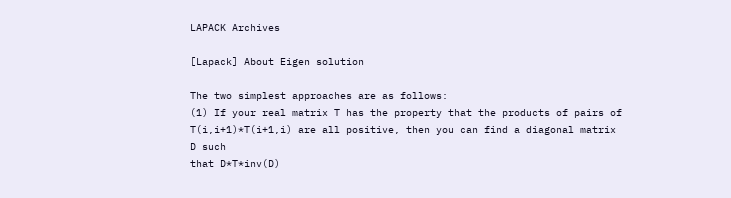LAPACK Archives

[Lapack] About Eigen solution

The two simplest approaches are as follows:
(1) If your real matrix T has the property that the products of pairs of
T(i,i+1)*T(i+1,i) are all positive, then you can find a diagonal matrix
D such
that D*T*inv(D)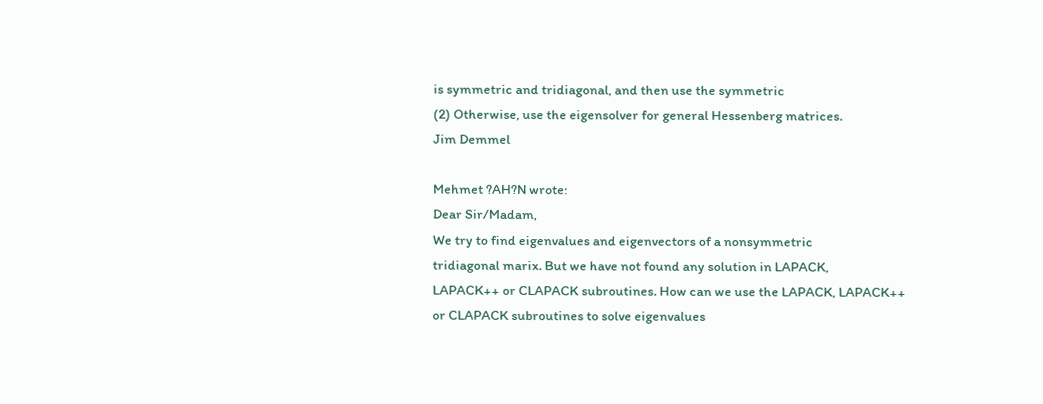is symmetric and tridiagonal, and then use the symmetric
(2) Otherwise, use the eigensolver for general Hessenberg matrices.
Jim Demmel

Mehmet ?AH?N wrote:
Dear Sir/Madam,
We try to find eigenvalues and eigenvectors of a nonsymmetric
tridiagonal marix. But we have not found any solution in LAPACK,
LAPACK++ or CLAPACK subroutines. How can we use the LAPACK, LAPACK++
or CLAPACK subroutines to solve eigenvalues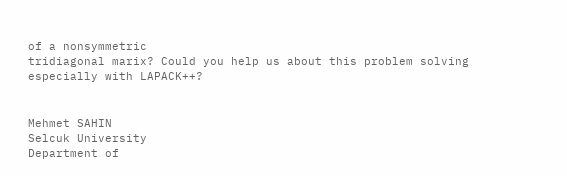of a nonsymmetric
tridiagonal marix? Could you help us about this problem solving
especially with LAPACK++?


Mehmet SAHIN
Selcuk University
Department of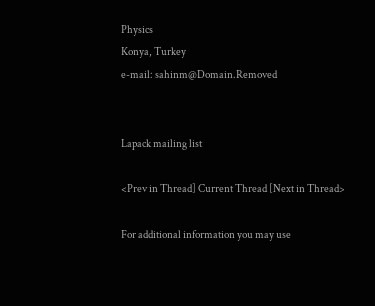Physics
Konya, Turkey
e-mail: sahinm@Domain.Removed


Lapack mailing list

<Prev in Thread] Current Thread [Next in Thread>

For additional information you may use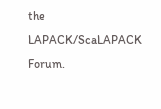the LAPACK/ScaLAPACK Forum.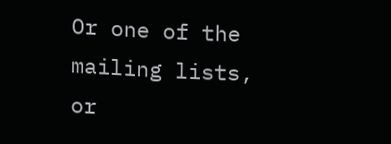Or one of the mailing lists, or